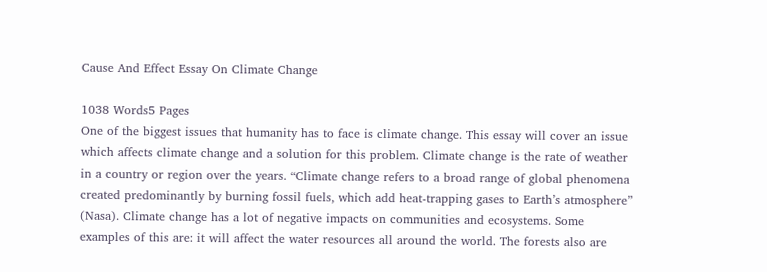Cause And Effect Essay On Climate Change

1038 Words5 Pages
One of the biggest issues that humanity has to face is climate change. This essay will cover an issue which affects climate change and a solution for this problem. Climate change is the rate of weather in a country or region over the years. “Climate change refers to a broad range of global phenomena created predominantly by burning fossil fuels, which add heat-trapping gases to Earth’s atmosphere” (Nasa). Climate change has a lot of negative impacts on communities and ecosystems. Some examples of this are: it will affect the water resources all around the world. The forests also are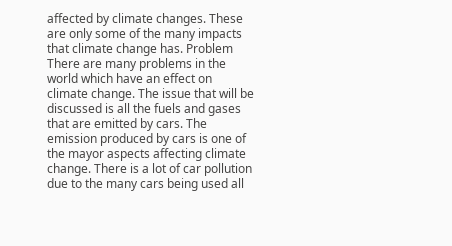affected by climate changes. These are only some of the many impacts that climate change has. Problem There are many problems in the world which have an effect on climate change. The issue that will be discussed is all the fuels and gases that are emitted by cars. The emission produced by cars is one of the mayor aspects affecting climate change. There is a lot of car pollution due to the many cars being used all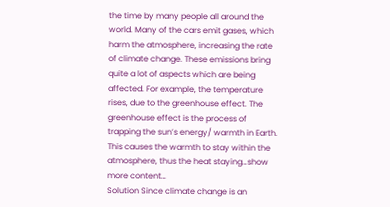the time by many people all around the world. Many of the cars emit gases, which harm the atmosphere, increasing the rate of climate change. These emissions bring quite a lot of aspects which are being affected. For example, the temperature rises, due to the greenhouse effect. The greenhouse effect is the process of trapping the sun’s energy/ warmth in Earth. This causes the warmth to stay within the atmosphere, thus the heat staying…show more content…
Solution Since climate change is an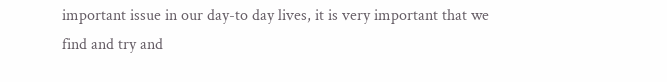important issue in our day-to day lives, it is very important that we find and try and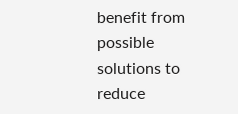benefit from possible solutions to reduce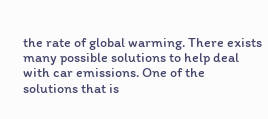the rate of global warming. There exists many possible solutions to help deal with car emissions. One of the solutions that is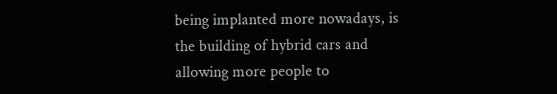being implanted more nowadays, is the building of hybrid cars and allowing more people to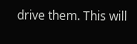drive them. This will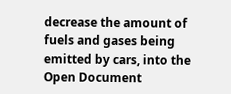decrease the amount of fuels and gases being emitted by cars, into the
Open Document